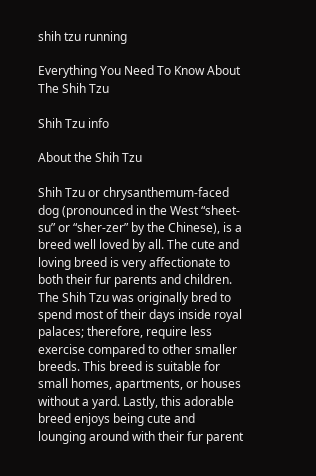shih tzu running

Everything You Need To Know About The Shih Tzu

Shih Tzu info

About the Shih Tzu

Shih Tzu or chrysanthemum-faced dog (pronounced in the West “sheet-su” or “sher-zer” by the Chinese), is a breed well loved by all. The cute and loving breed is very affectionate to both their fur parents and children. The Shih Tzu was originally bred to spend most of their days inside royal palaces; therefore, require less exercise compared to other smaller breeds. This breed is suitable for small homes, apartments, or houses without a yard. Lastly, this adorable breed enjoys being cute and lounging around with their fur parent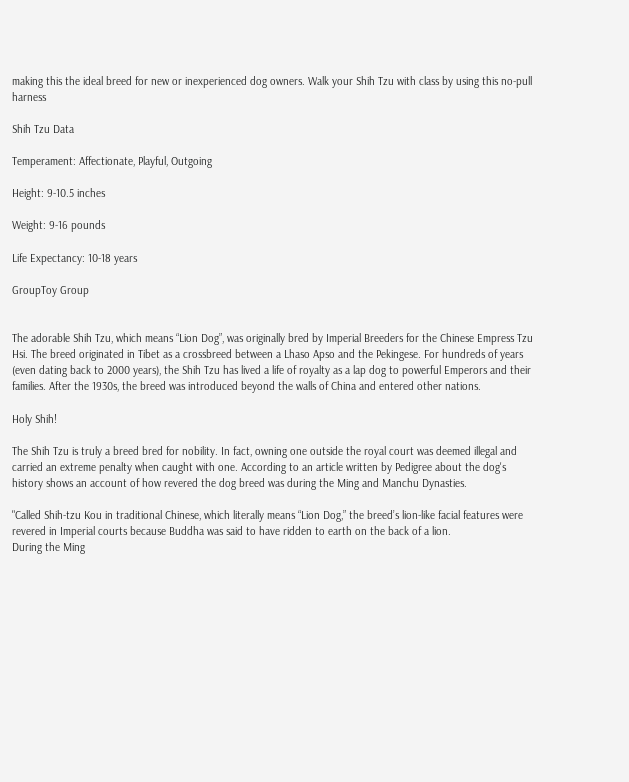making this the ideal breed for new or inexperienced dog owners. Walk your Shih Tzu with class by using this no-pull harness

Shih Tzu Data

Temperament: Affectionate, Playful, Outgoing

Height: 9-10.5 inches

Weight: 9-16 pounds

Life Expectancy: 10-18 years

GroupToy Group


The adorable Shih Tzu, which means “Lion Dog”, was originally bred by Imperial Breeders for the Chinese Empress Tzu Hsi. The breed originated in Tibet as a crossbreed between a Lhaso Apso and the Pekingese. For hundreds of years (even dating back to 2000 years), the Shih Tzu has lived a life of royalty as a lap dog to powerful Emperors and their families. After the 1930s, the breed was introduced beyond the walls of China and entered other nations.

Holy Shih!

The Shih Tzu is truly a breed bred for nobility. In fact, owning one outside the royal court was deemed illegal and carried an extreme penalty when caught with one. According to an article written by Pedigree about the dog's history shows an account of how revered the dog breed was during the Ming and Manchu Dynasties.

"Called Shih-tzu Kou in traditional Chinese, which literally means “Lion Dog,” the breed’s lion-like facial features were revered in Imperial courts because Buddha was said to have ridden to earth on the back of a lion.
During the Ming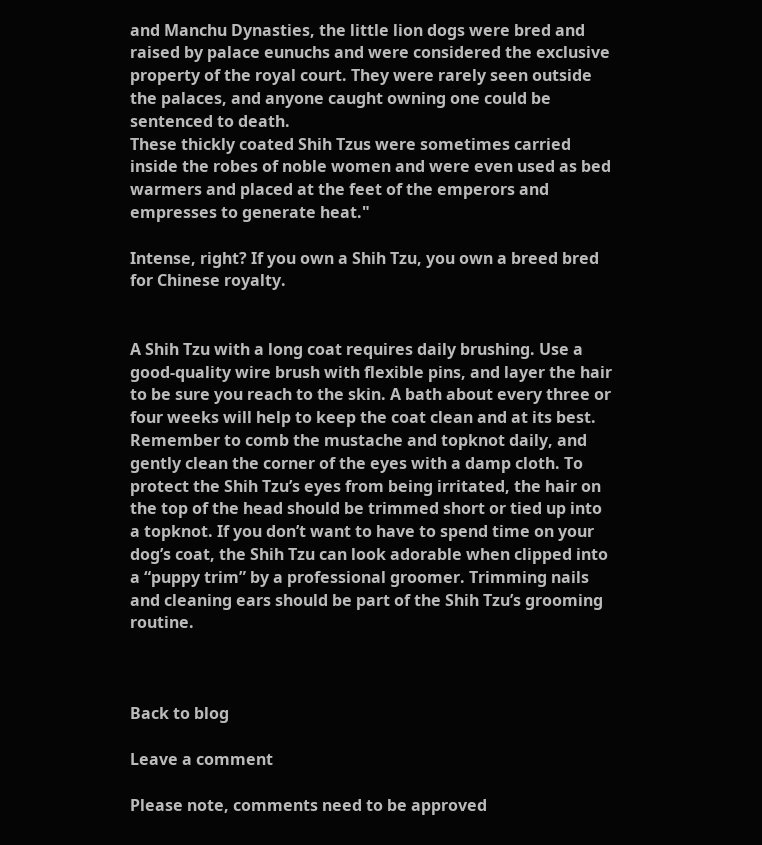and Manchu Dynasties, the little lion dogs were bred and raised by palace eunuchs and were considered the exclusive property of the royal court. They were rarely seen outside the palaces, and anyone caught owning one could be sentenced to death.
These thickly coated Shih Tzus were sometimes carried inside the robes of noble women and were even used as bed warmers and placed at the feet of the emperors and empresses to generate heat."

Intense, right? If you own a Shih Tzu, you own a breed bred for Chinese royalty.


A Shih Tzu with a long coat requires daily brushing. Use a good-quality wire brush with flexible pins, and layer the hair to be sure you reach to the skin. A bath about every three or four weeks will help to keep the coat clean and at its best. Remember to comb the mustache and topknot daily, and gently clean the corner of the eyes with a damp cloth. To protect the Shih Tzu’s eyes from being irritated, the hair on the top of the head should be trimmed short or tied up into a topknot. If you don’t want to have to spend time on your dog’s coat, the Shih Tzu can look adorable when clipped into a “puppy trim” by a professional groomer. Trimming nails and cleaning ears should be part of the Shih Tzu’s grooming routine.



Back to blog

Leave a comment

Please note, comments need to be approved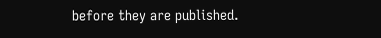before they are published.